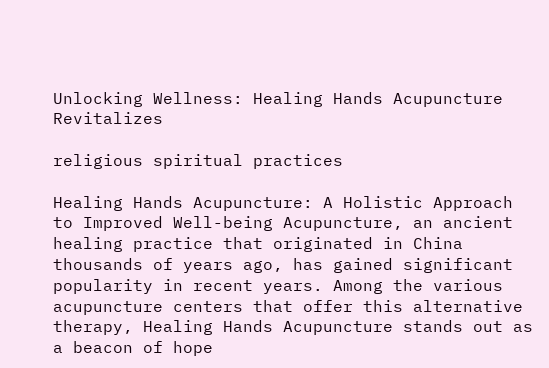Unlocking Wellness: Healing Hands Acupuncture Revitalizes

religious spiritual practices

Healing Hands Acupuncture: A Holistic Approach to Improved Well-being Acupuncture, an ancient healing practice that originated in China thousands of years ago, has gained significant popularity in recent years. Among the various acupuncture centers that offer this alternative therapy, Healing Hands Acupuncture stands out as a beacon of hope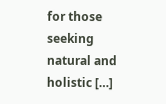for those seeking natural and holistic […]